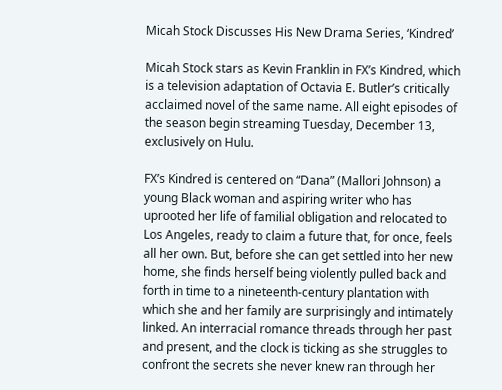Micah Stock Discusses His New Drama Series, ‘Kindred’

Micah Stock stars as Kevin Franklin in FX’s Kindred, which is a television adaptation of Octavia E. Butler’s critically acclaimed novel of the same name. All eight episodes of the season begin streaming Tuesday, December 13, exclusively on Hulu.

FX’s Kindred is centered on “Dana” (Mallori Johnson) a young Black woman and aspiring writer who has uprooted her life of familial obligation and relocated to Los Angeles, ready to claim a future that, for once, feels all her own. But, before she can get settled into her new home, she finds herself being violently pulled back and forth in time to a nineteenth-century plantation with which she and her family are surprisingly and intimately linked. An interracial romance threads through her past and present, and the clock is ticking as she struggles to confront the secrets she never knew ran through her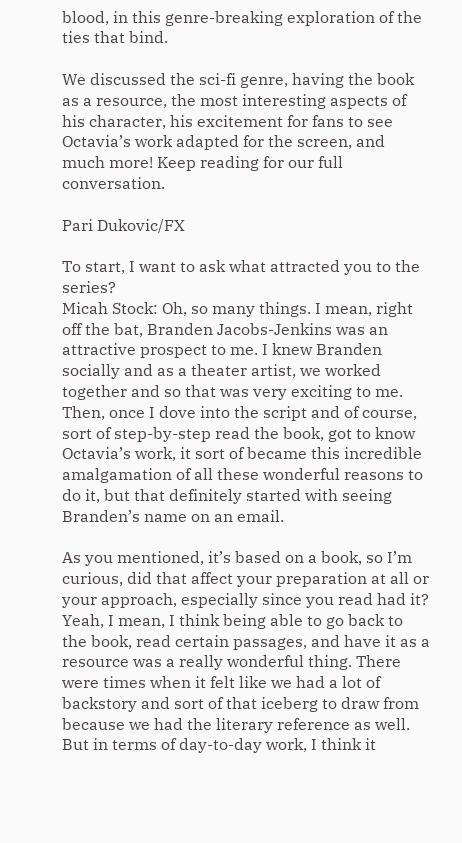blood, in this genre-breaking exploration of the ties that bind.

We discussed the sci-fi genre, having the book as a resource, the most interesting aspects of his character, his excitement for fans to see Octavia’s work adapted for the screen, and much more! Keep reading for our full conversation.

Pari Dukovic/FX

To start, I want to ask what attracted you to the series?
Micah Stock: Oh, so many things. I mean, right off the bat, Branden Jacobs-Jenkins was an attractive prospect to me. I knew Branden socially and as a theater artist, we worked together and so that was very exciting to me. Then, once I dove into the script and of course, sort of step-by-step read the book, got to know Octavia’s work, it sort of became this incredible amalgamation of all these wonderful reasons to do it, but that definitely started with seeing Branden’s name on an email.

As you mentioned, it’s based on a book, so I’m curious, did that affect your preparation at all or your approach, especially since you read had it?
Yeah, I mean, I think being able to go back to the book, read certain passages, and have it as a resource was a really wonderful thing. There were times when it felt like we had a lot of backstory and sort of that iceberg to draw from because we had the literary reference as well. But in terms of day-to-day work, I think it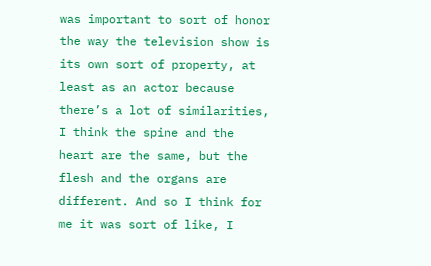was important to sort of honor the way the television show is its own sort of property, at least as an actor because there’s a lot of similarities, I think the spine and the heart are the same, but the flesh and the organs are different. And so I think for me it was sort of like, I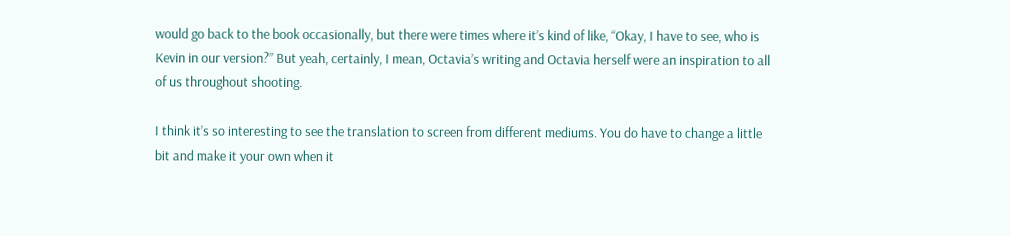would go back to the book occasionally, but there were times where it’s kind of like, “Okay, I have to see, who is Kevin in our version?” But yeah, certainly, I mean, Octavia’s writing and Octavia herself were an inspiration to all of us throughout shooting.

I think it’s so interesting to see the translation to screen from different mediums. You do have to change a little bit and make it your own when it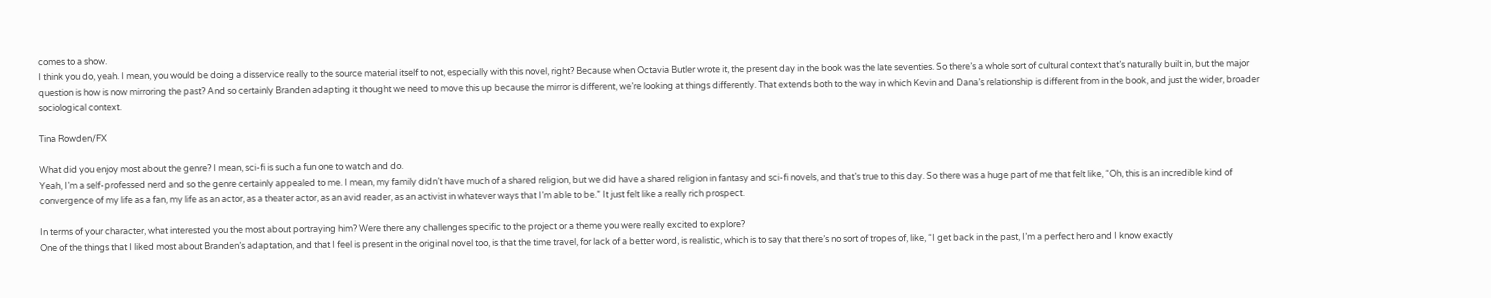comes to a show.
I think you do, yeah. I mean, you would be doing a disservice really to the source material itself to not, especially with this novel, right? Because when Octavia Butler wrote it, the present day in the book was the late seventies. So there’s a whole sort of cultural context that’s naturally built in, but the major question is how is now mirroring the past? And so certainly Branden adapting it thought we need to move this up because the mirror is different, we’re looking at things differently. That extends both to the way in which Kevin and Dana’s relationship is different from in the book, and just the wider, broader sociological context.

Tina Rowden/FX

What did you enjoy most about the genre? I mean, sci-fi is such a fun one to watch and do.
Yeah, I’m a self-professed nerd and so the genre certainly appealed to me. I mean, my family didn’t have much of a shared religion, but we did have a shared religion in fantasy and sci-fi novels, and that’s true to this day. So there was a huge part of me that felt like, “Oh, this is an incredible kind of convergence of my life as a fan, my life as an actor, as a theater actor, as an avid reader, as an activist in whatever ways that I’m able to be.” It just felt like a really rich prospect.

In terms of your character, what interested you the most about portraying him? Were there any challenges specific to the project or a theme you were really excited to explore?
One of the things that I liked most about Branden’s adaptation, and that I feel is present in the original novel too, is that the time travel, for lack of a better word, is realistic, which is to say that there’s no sort of tropes of, like, “I get back in the past, I’m a perfect hero and I know exactly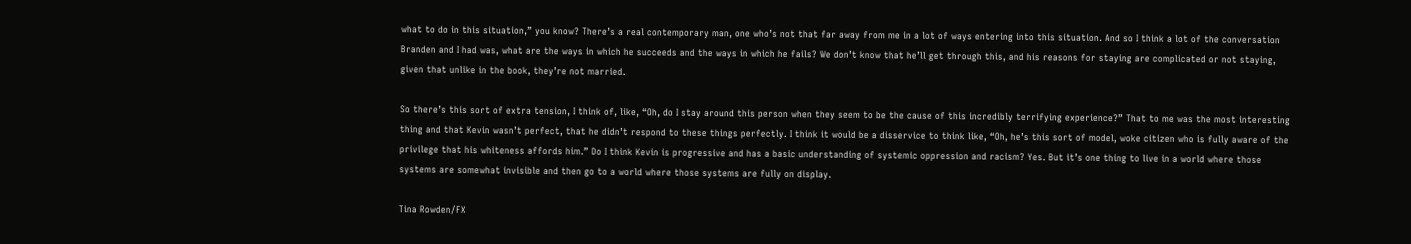what to do in this situation,” you know? There’s a real contemporary man, one who’s not that far away from me in a lot of ways entering into this situation. And so I think a lot of the conversation Branden and I had was, what are the ways in which he succeeds and the ways in which he fails? We don’t know that he’ll get through this, and his reasons for staying are complicated or not staying, given that unlike in the book, they’re not married.

So there’s this sort of extra tension, I think of, like, “Oh, do I stay around this person when they seem to be the cause of this incredibly terrifying experience?” That to me was the most interesting thing and that Kevin wasn’t perfect, that he didn’t respond to these things perfectly. I think it would be a disservice to think like, “Oh, he’s this sort of model, woke citizen who is fully aware of the privilege that his whiteness affords him.” Do I think Kevin is progressive and has a basic understanding of systemic oppression and racism? Yes. But it’s one thing to live in a world where those systems are somewhat invisible and then go to a world where those systems are fully on display.

Tina Rowden/FX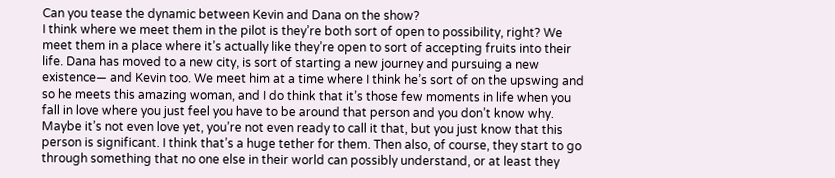Can you tease the dynamic between Kevin and Dana on the show?
I think where we meet them in the pilot is they’re both sort of open to possibility, right? We meet them in a place where it’s actually like they’re open to sort of accepting fruits into their life. Dana has moved to a new city, is sort of starting a new journey and pursuing a new existence— and Kevin too. We meet him at a time where I think he’s sort of on the upswing and so he meets this amazing woman, and I do think that it’s those few moments in life when you fall in love where you just feel you have to be around that person and you don’t know why. Maybe it’s not even love yet, you’re not even ready to call it that, but you just know that this person is significant. I think that’s a huge tether for them. Then also, of course, they start to go through something that no one else in their world can possibly understand, or at least they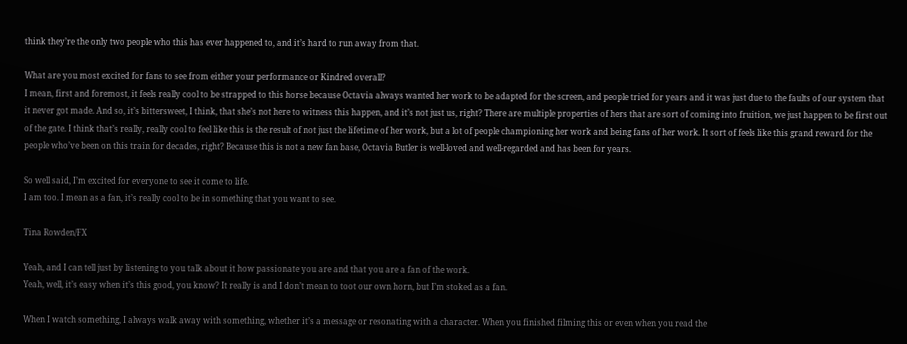think they’re the only two people who this has ever happened to, and it’s hard to run away from that.

What are you most excited for fans to see from either your performance or Kindred overall?
I mean, first and foremost, it feels really cool to be strapped to this horse because Octavia always wanted her work to be adapted for the screen, and people tried for years and it was just due to the faults of our system that it never got made. And so, it’s bittersweet, I think, that she’s not here to witness this happen, and it’s not just us, right? There are multiple properties of hers that are sort of coming into fruition, we just happen to be first out of the gate. I think that’s really, really cool to feel like this is the result of not just the lifetime of her work, but a lot of people championing her work and being fans of her work. It sort of feels like this grand reward for the people who’ve been on this train for decades, right? Because this is not a new fan base, Octavia Butler is well-loved and well-regarded and has been for years.

So well said, I’m excited for everyone to see it come to life.
I am too. I mean as a fan, it’s really cool to be in something that you want to see.

Tina Rowden/FX

Yeah, and I can tell just by listening to you talk about it how passionate you are and that you are a fan of the work.
Yeah, well, it’s easy when it’s this good, you know? It really is and I don’t mean to toot our own horn, but I’m stoked as a fan.

When I watch something, I always walk away with something, whether it’s a message or resonating with a character. When you finished filming this or even when you read the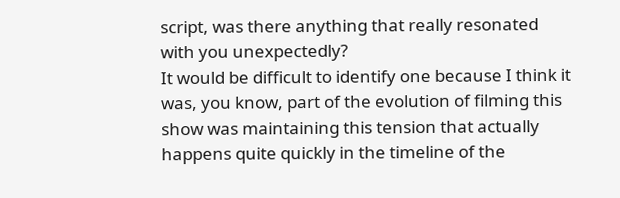script, was there anything that really resonated with you unexpectedly?
It would be difficult to identify one because I think it was, you know, part of the evolution of filming this show was maintaining this tension that actually happens quite quickly in the timeline of the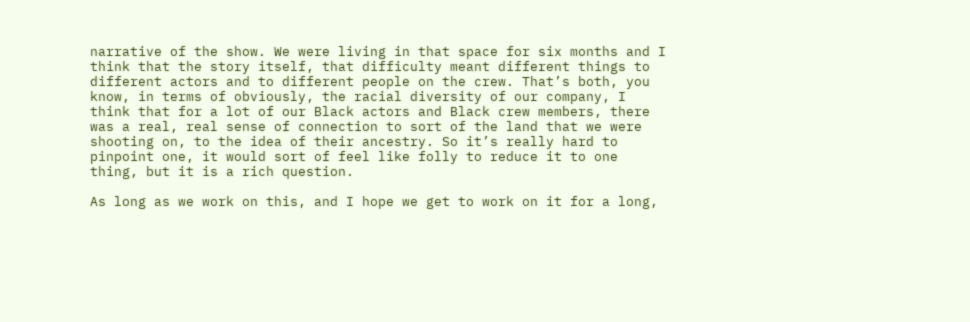narrative of the show. We were living in that space for six months and I think that the story itself, that difficulty meant different things to different actors and to different people on the crew. That’s both, you know, in terms of obviously, the racial diversity of our company, I think that for a lot of our Black actors and Black crew members, there was a real, real sense of connection to sort of the land that we were shooting on, to the idea of their ancestry. So it’s really hard to pinpoint one, it would sort of feel like folly to reduce it to one thing, but it is a rich question.

As long as we work on this, and I hope we get to work on it for a long,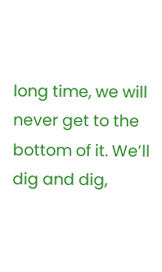long time, we will never get to the bottom of it. We’ll dig and dig,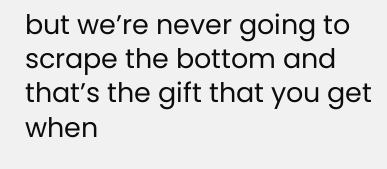but we’re never going to scrape the bottom and that’s the gift that you get when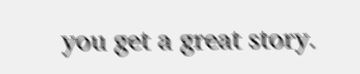you get a great story.